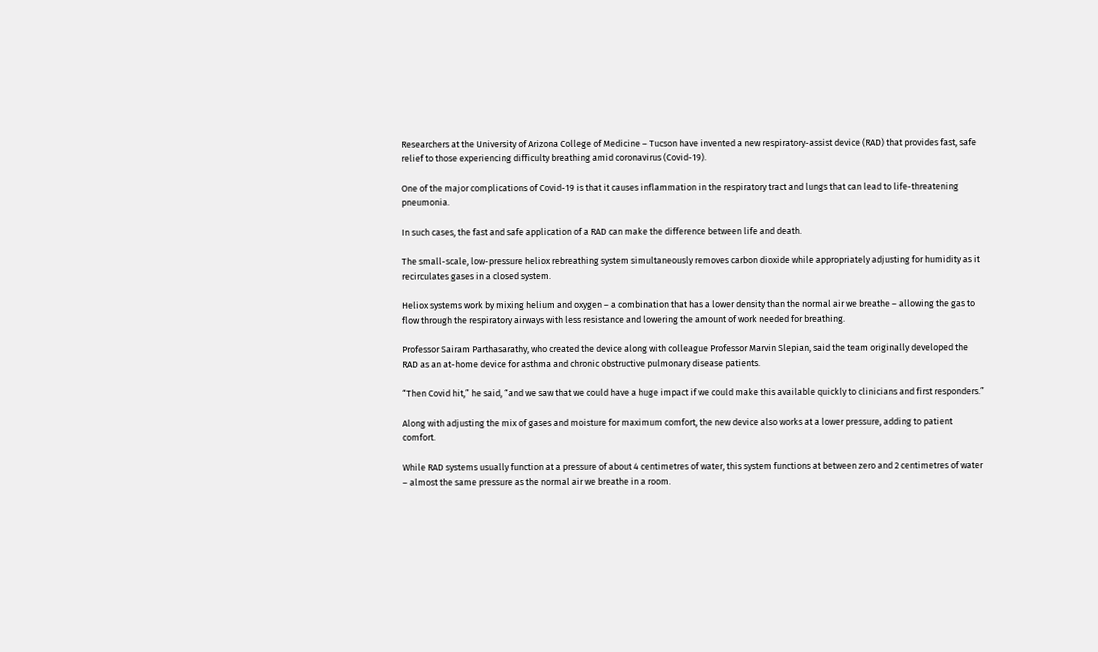Researchers at the University of Arizona College of Medicine – Tucson have invented a new respiratory-assist device (RAD) that provides fast, safe relief to those experiencing difficulty breathing amid coronavirus (Covid-19).

One of the major complications of Covid-19 is that it causes inflammation in the respiratory tract and lungs that can lead to life-threatening pneumonia.

In such cases, the fast and safe application of a RAD can make the difference between life and death.

The small-scale, low-pressure heliox rebreathing system simultaneously removes carbon dioxide while appropriately adjusting for humidity as it recirculates gases in a closed system.

Heliox systems work by mixing helium and oxygen – a combination that has a lower density than the normal air we breathe – allowing the gas to flow through the respiratory airways with less resistance and lowering the amount of work needed for breathing.

Professor Sairam Parthasarathy, who created the device along with colleague Professor Marvin Slepian, said the team originally developed the RAD as an at-home device for asthma and chronic obstructive pulmonary disease patients.

“Then Covid hit,” he said, “and we saw that we could have a huge impact if we could make this available quickly to clinicians and first responders.”

Along with adjusting the mix of gases and moisture for maximum comfort, the new device also works at a lower pressure, adding to patient comfort.

While RAD systems usually function at a pressure of about 4 centimetres of water, this system functions at between zero and 2 centimetres of water – almost the same pressure as the normal air we breathe in a room.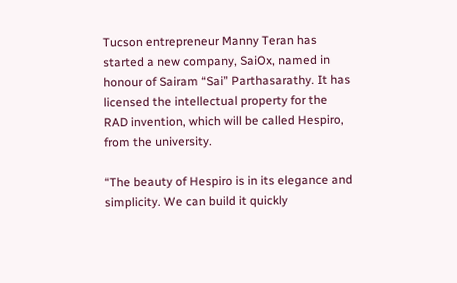Tucson entrepreneur Manny Teran has started a new company, SaiOx, named in honour of Sairam “Sai” Parthasarathy. It has licensed the intellectual property for the RAD invention, which will be called Hespiro, from the university.

“The beauty of Hespiro is in its elegance and simplicity. We can build it quickly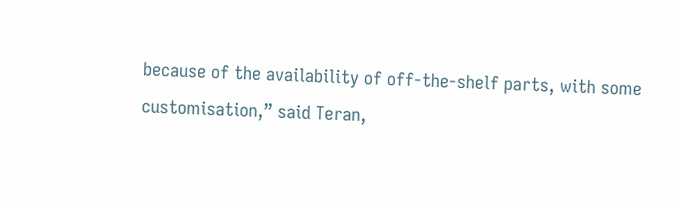because of the availability of off-the-shelf parts, with some customisation,” said Teran,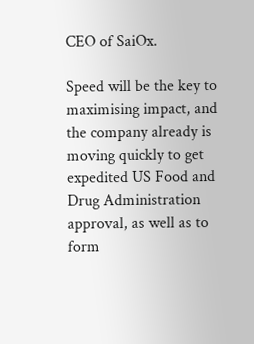CEO of SaiOx.

Speed will be the key to maximising impact, and the company already is moving quickly to get expedited US Food and Drug Administration approval, as well as to form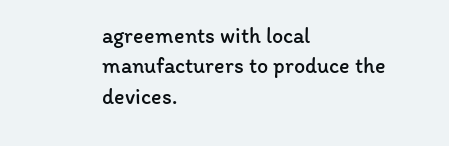agreements with local manufacturers to produce the devices.